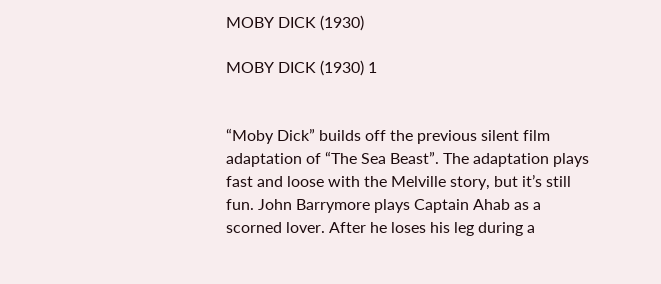MOBY DICK (1930)

MOBY DICK (1930) 1


“Moby Dick” builds off the previous silent film adaptation of “The Sea Beast”. The adaptation plays fast and loose with the Melville story, but it’s still fun. John Barrymore plays Captain Ahab as a scorned lover. After he loses his leg during a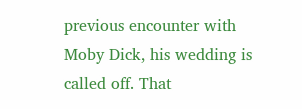previous encounter with Moby Dick, his wedding is called off. That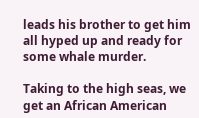leads his brother to get him all hyped up and ready for some whale murder.

Taking to the high seas, we get an African American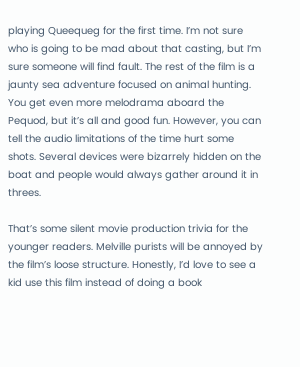playing Queequeg for the first time. I’m not sure who is going to be mad about that casting, but I’m sure someone will find fault. The rest of the film is a jaunty sea adventure focused on animal hunting. You get even more melodrama aboard the Pequod, but it’s all and good fun. However, you can tell the audio limitations of the time hurt some shots. Several devices were bizarrely hidden on the boat and people would always gather around it in threes.

That’s some silent movie production trivia for the younger readers. Melville purists will be annoyed by the film’s loose structure. Honestly, I’d love to see a kid use this film instead of doing a book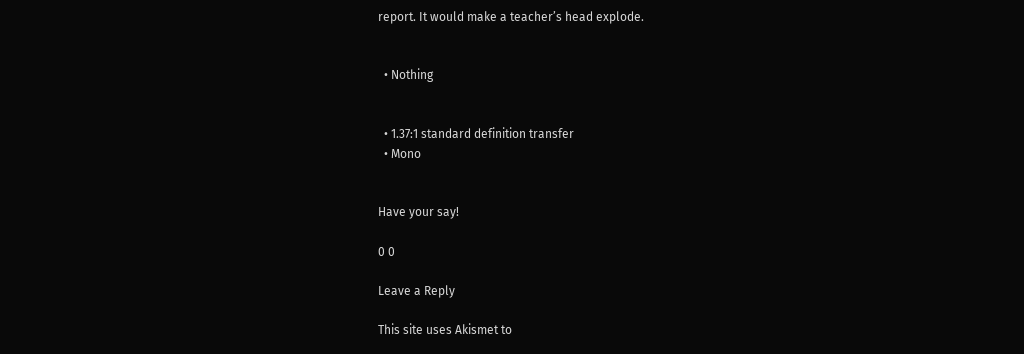report. It would make a teacher’s head explode.


  • Nothing


  • 1.37:1 standard definition transfer
  • Mono


Have your say!

0 0

Leave a Reply

This site uses Akismet to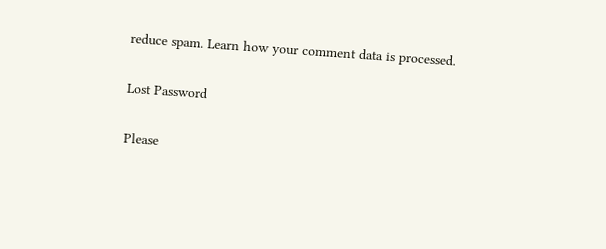reduce spam. Learn how your comment data is processed.

Lost Password

Please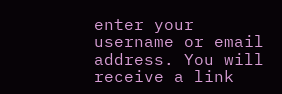enter your username or email address. You will receive a link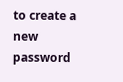to create a new password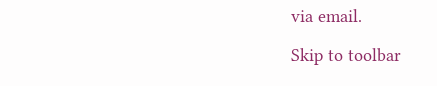via email.

Skip to toolbar